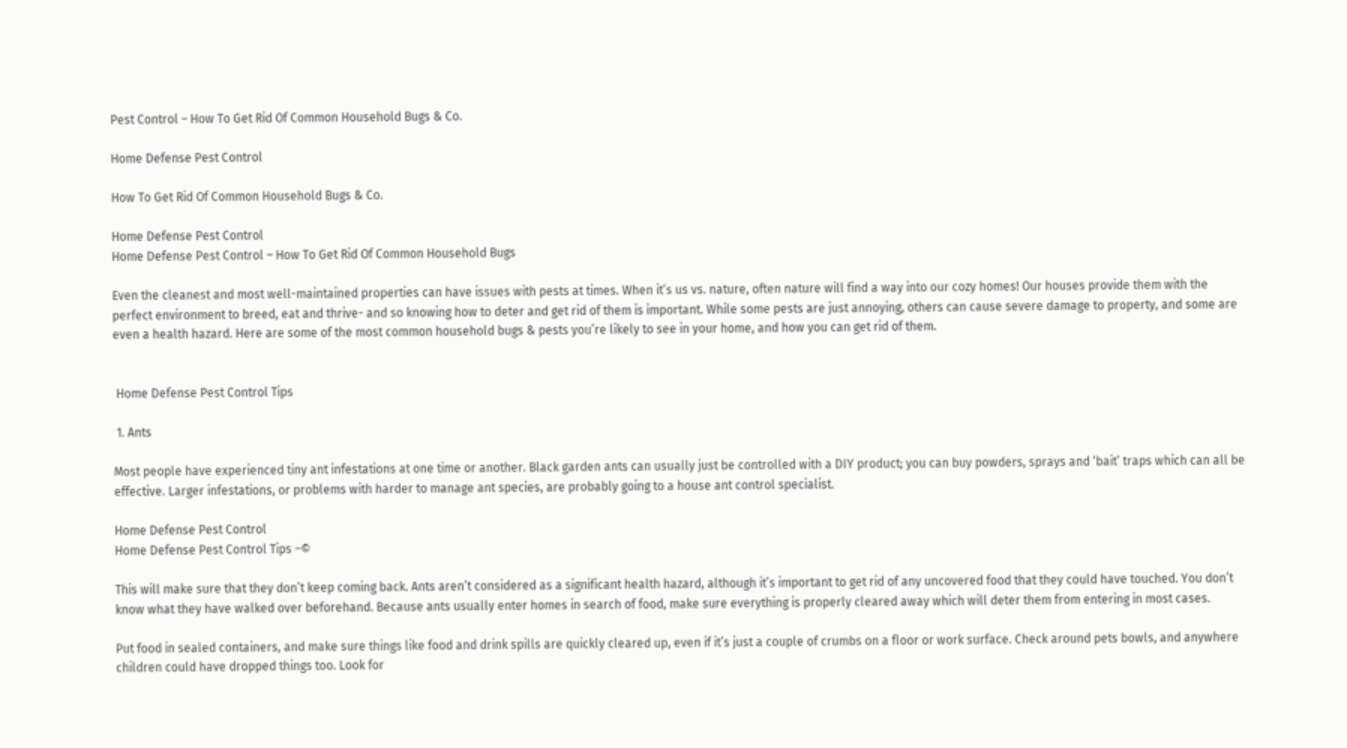Pest Control – How To Get Rid Of Common Household Bugs & Co.

Home Defense Pest Control

How To Get Rid Of Common Household Bugs & Co.

Home Defense Pest Control
Home Defense Pest Control – How To Get Rid Of Common Household Bugs

Even the cleanest and most well-maintained properties can have issues with pests at times. When it’s us vs. nature, often nature will find a way into our cozy homes! Our houses provide them with the perfect environment to breed, eat and thrive- and so knowing how to deter and get rid of them is important. While some pests are just annoying, others can cause severe damage to property, and some are even a health hazard. Here are some of the most common household bugs & pests you’re likely to see in your home, and how you can get rid of them.


 Home Defense Pest Control Tips

 1. Ants

Most people have experienced tiny ant infestations at one time or another. Black garden ants can usually just be controlled with a DIY product; you can buy powders, sprays and ‘bait’ traps which can all be effective. Larger infestations, or problems with harder to manage ant species, are probably going to a house ant control specialist.

Home Defense Pest Control
Home Defense Pest Control Tips –©

This will make sure that they don’t keep coming back. Ants aren’t considered as a significant health hazard, although it’s important to get rid of any uncovered food that they could have touched. You don’t know what they have walked over beforehand. Because ants usually enter homes in search of food, make sure everything is properly cleared away which will deter them from entering in most cases.

Put food in sealed containers, and make sure things like food and drink spills are quickly cleared up, even if it’s just a couple of crumbs on a floor or work surface. Check around pets bowls, and anywhere children could have dropped things too. Look for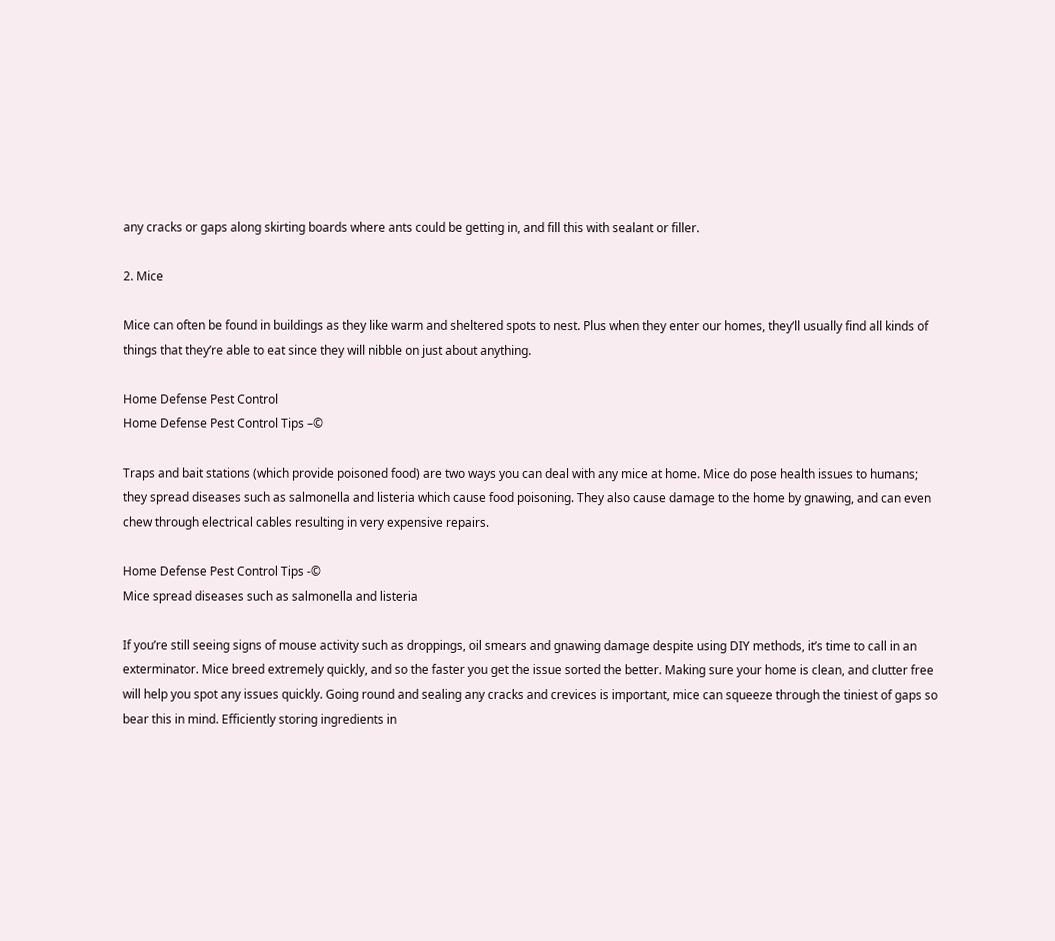any cracks or gaps along skirting boards where ants could be getting in, and fill this with sealant or filler.

2. Mice

Mice can often be found in buildings as they like warm and sheltered spots to nest. Plus when they enter our homes, they’ll usually find all kinds of things that they’re able to eat since they will nibble on just about anything.

Home Defense Pest Control
Home Defense Pest Control Tips –©

Traps and bait stations (which provide poisoned food) are two ways you can deal with any mice at home. Mice do pose health issues to humans; they spread diseases such as salmonella and listeria which cause food poisoning. They also cause damage to the home by gnawing, and can even chew through electrical cables resulting in very expensive repairs.

Home Defense Pest Control Tips -©
Mice spread diseases such as salmonella and listeria

If you’re still seeing signs of mouse activity such as droppings, oil smears and gnawing damage despite using DIY methods, it’s time to call in an exterminator. Mice breed extremely quickly, and so the faster you get the issue sorted the better. Making sure your home is clean, and clutter free will help you spot any issues quickly. Going round and sealing any cracks and crevices is important, mice can squeeze through the tiniest of gaps so bear this in mind. Efficiently storing ingredients in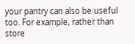your pantry can also be useful too. For example, rather than store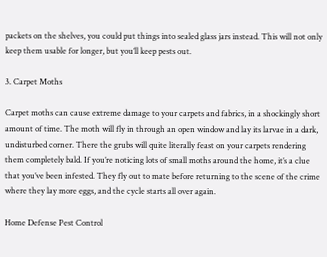packets on the shelves, you could put things into sealed glass jars instead. This will not only keep them usable for longer, but you’ll keep pests out.

3. Carpet Moths

Carpet moths can cause extreme damage to your carpets and fabrics, in a shockingly short amount of time. The moth will fly in through an open window and lay its larvae in a dark, undisturbed corner. There the grubs will quite literally feast on your carpets rendering them completely bald. If you’re noticing lots of small moths around the home, it’s a clue that you’ve been infested. They fly out to mate before returning to the scene of the crime where they lay more eggs, and the cycle starts all over again.

Home Defense Pest Control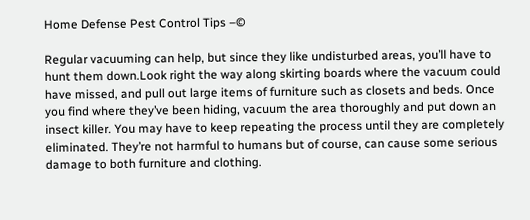Home Defense Pest Control Tips –©

Regular vacuuming can help, but since they like undisturbed areas, you’ll have to hunt them down.Look right the way along skirting boards where the vacuum could have missed, and pull out large items of furniture such as closets and beds. Once you find where they’ve been hiding, vacuum the area thoroughly and put down an insect killer. You may have to keep repeating the process until they are completely eliminated. They’re not harmful to humans but of course, can cause some serious damage to both furniture and clothing.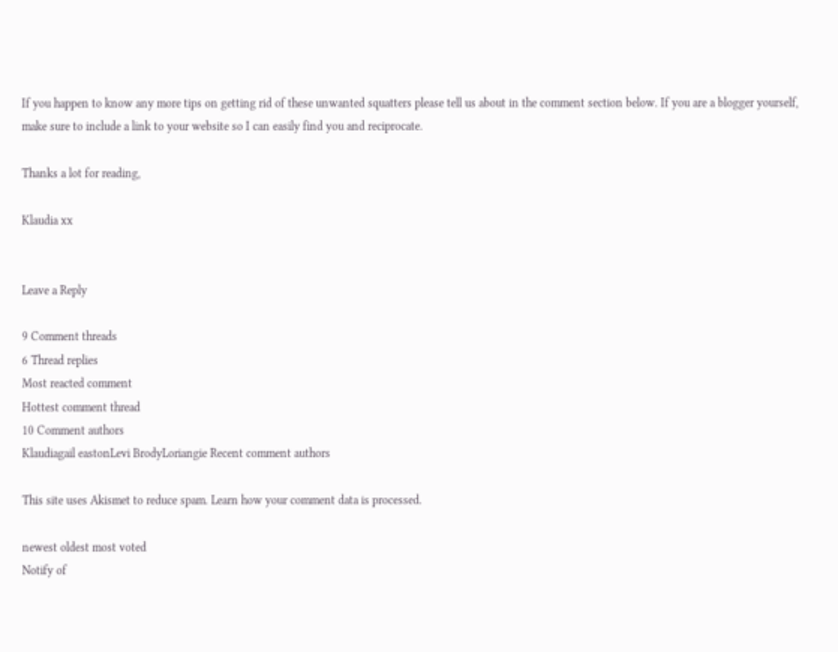If you happen to know any more tips on getting rid of these unwanted squatters please tell us about in the comment section below. If you are a blogger yourself, make sure to include a link to your website so I can easily find you and reciprocate.

Thanks a lot for reading,

Klaudia xx


Leave a Reply

9 Comment threads
6 Thread replies
Most reacted comment
Hottest comment thread
10 Comment authors
Klaudiagail eastonLevi BrodyLoriangie Recent comment authors

This site uses Akismet to reduce spam. Learn how your comment data is processed.

newest oldest most voted
Notify of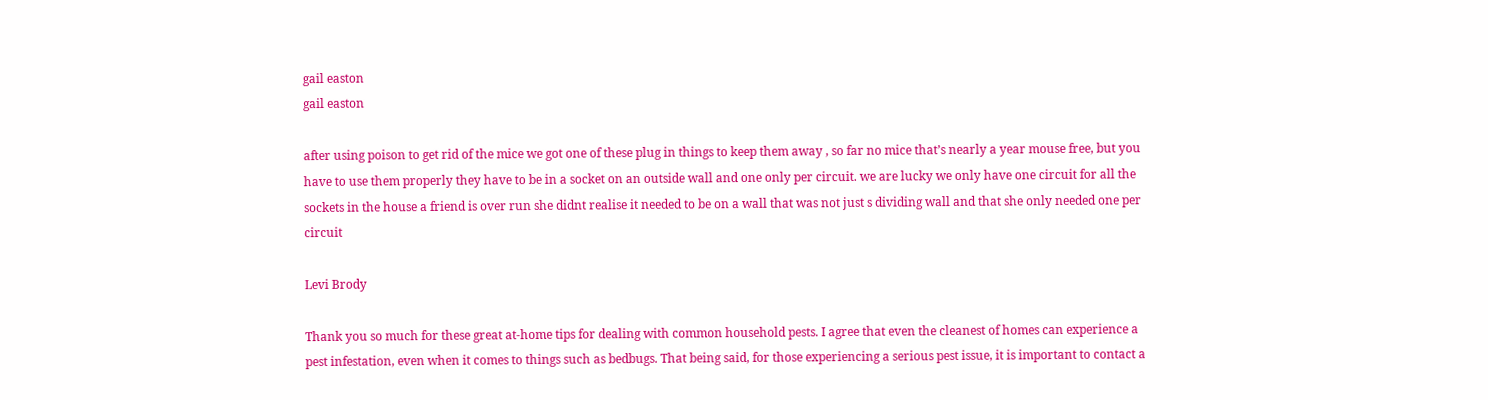gail easton
gail easton

after using poison to get rid of the mice we got one of these plug in things to keep them away , so far no mice that’s nearly a year mouse free, but you have to use them properly they have to be in a socket on an outside wall and one only per circuit. we are lucky we only have one circuit for all the sockets in the house a friend is over run she didnt realise it needed to be on a wall that was not just s dividing wall and that she only needed one per circuit

Levi Brody

Thank you so much for these great at-home tips for dealing with common household pests. I agree that even the cleanest of homes can experience a pest infestation, even when it comes to things such as bedbugs. That being said, for those experiencing a serious pest issue, it is important to contact a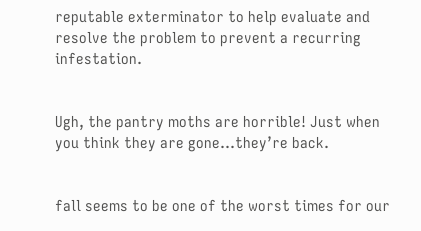reputable exterminator to help evaluate and resolve the problem to prevent a recurring infestation.


Ugh, the pantry moths are horrible! Just when you think they are gone…they’re back.


fall seems to be one of the worst times for our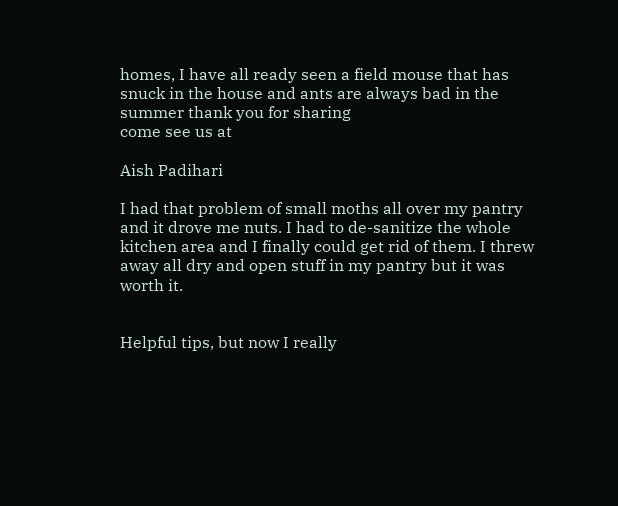homes, I have all ready seen a field mouse that has snuck in the house and ants are always bad in the summer thank you for sharing
come see us at

Aish Padihari

I had that problem of small moths all over my pantry and it drove me nuts. I had to de-sanitize the whole kitchen area and I finally could get rid of them. I threw away all dry and open stuff in my pantry but it was worth it.


Helpful tips, but now I really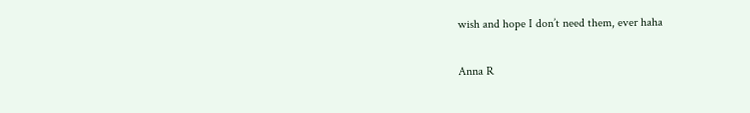wish and hope I don’t need them, ever haha

Anna R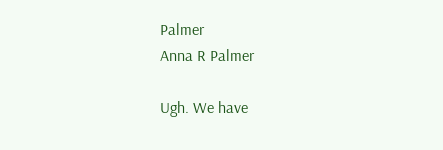Palmer
Anna R Palmer

Ugh. We have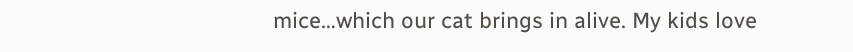mice…which our cat brings in alive. My kids love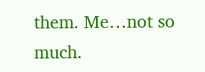them. Me…not so much.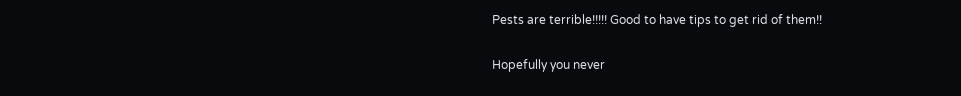Pests are terrible!!!!! Good to have tips to get rid of them!!


Hopefully you never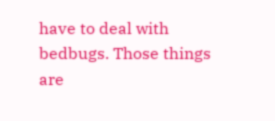have to deal with bedbugs. Those things are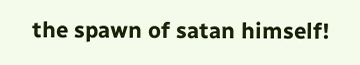the spawn of satan himself!